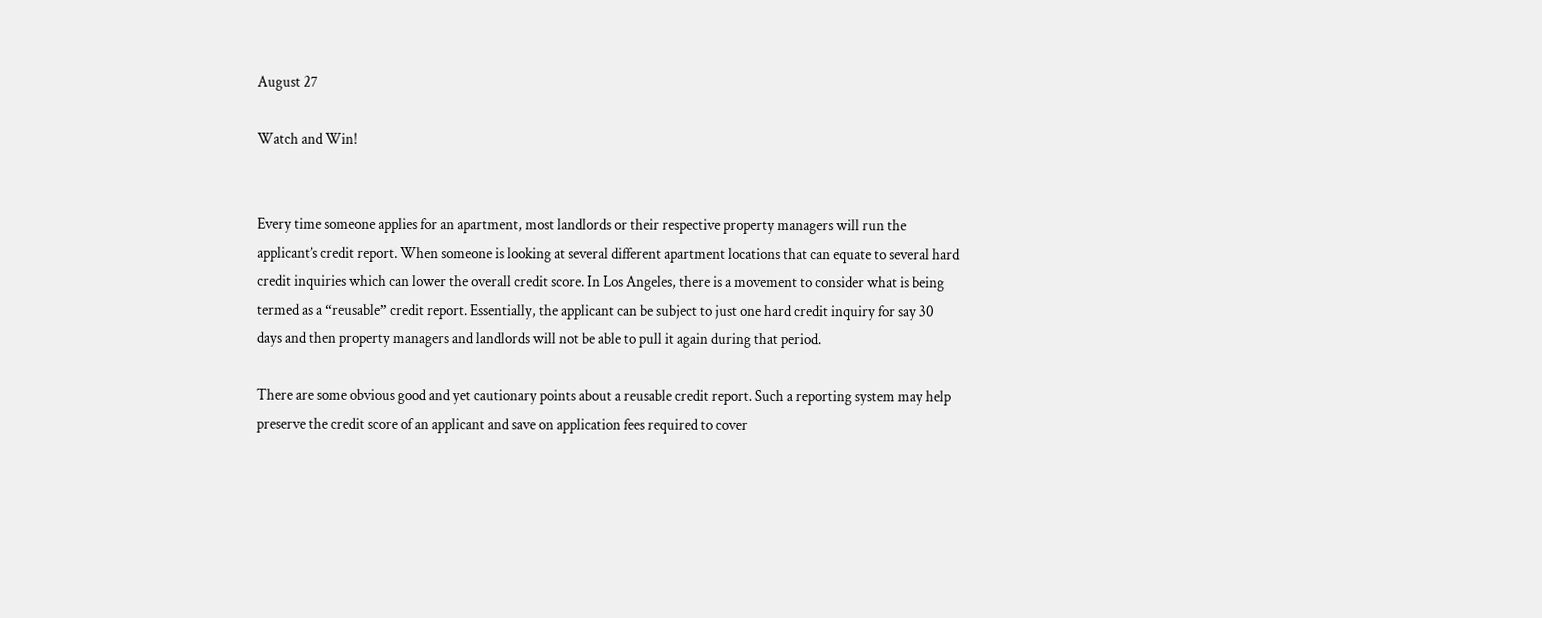August 27

Watch and Win!


Every time someone applies for an apartment, most landlords or their respective property managers will run the applicant’s credit report. When someone is looking at several different apartment locations that can equate to several hard credit inquiries which can lower the overall credit score. In Los Angeles, there is a movement to consider what is being termed as a “reusable” credit report. Essentially, the applicant can be subject to just one hard credit inquiry for say 30 days and then property managers and landlords will not be able to pull it again during that period.

There are some obvious good and yet cautionary points about a reusable credit report. Such a reporting system may help preserve the credit score of an applicant and save on application fees required to cover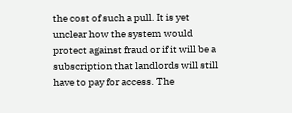the cost of such a pull. It is yet unclear how the system would protect against fraud or if it will be a subscription that landlords will still have to pay for access. The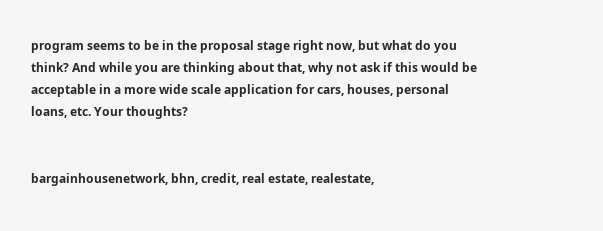program seems to be in the proposal stage right now, but what do you think? And while you are thinking about that, why not ask if this would be acceptable in a more wide scale application for cars, houses, personal loans, etc. Your thoughts?


bargainhousenetwork, bhn, credit, real estate, realestate,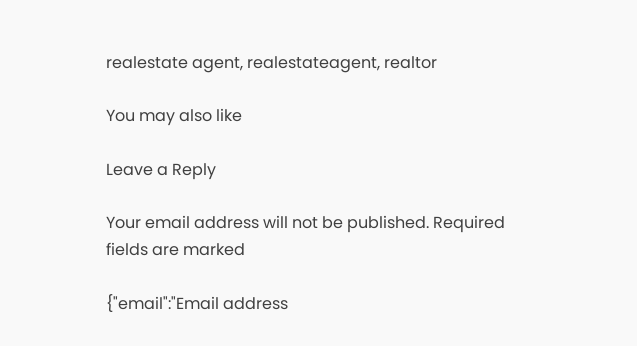realestate agent, realestateagent, realtor

You may also like

Leave a Reply

Your email address will not be published. Required fields are marked

{"email":"Email address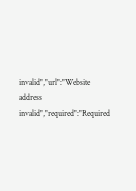invalid","url":"Website address invalid","required":"Required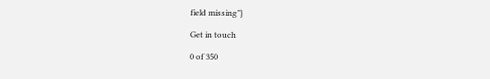field missing"}

Get in touch

0 of 350